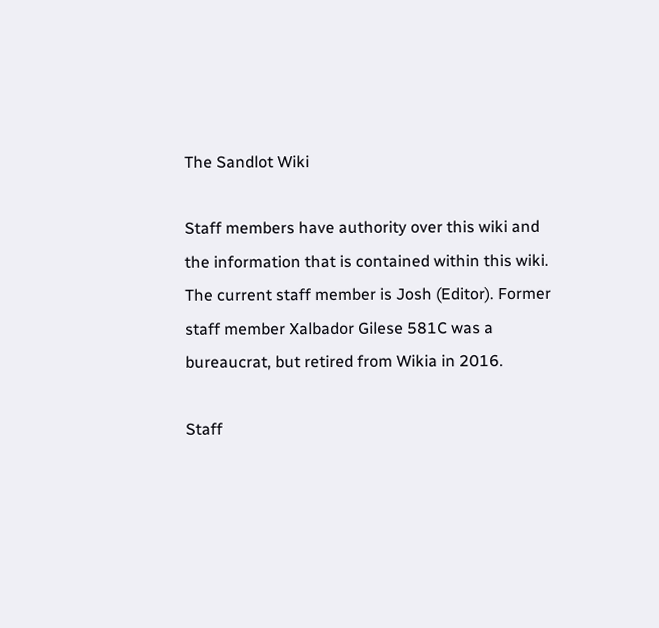The Sandlot Wiki

Staff members have authority over this wiki and the information that is contained within this wiki. The current staff member is Josh (Editor). Former staff member Xalbador Gilese 581C was a bureaucrat, but retired from Wikia in 2016.

Staff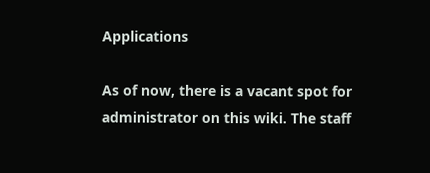Applications

As of now, there is a vacant spot for administrator on this wiki. The staff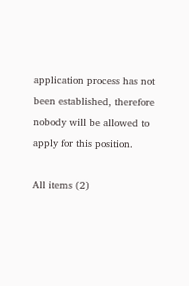application process has not been established, therefore nobody will be allowed to apply for this position.

All items (2)